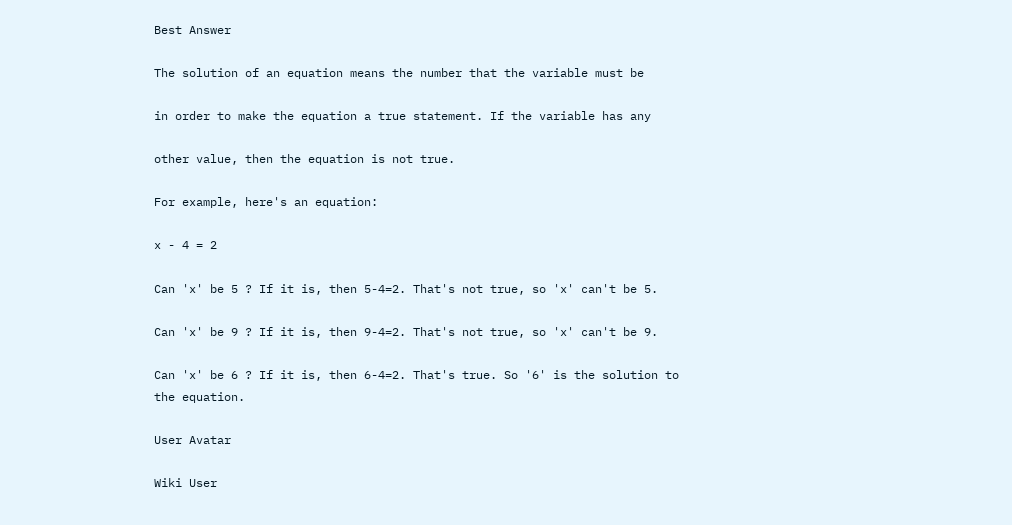Best Answer

The solution of an equation means the number that the variable must be

in order to make the equation a true statement. If the variable has any

other value, then the equation is not true.

For example, here's an equation:

x - 4 = 2

Can 'x' be 5 ? If it is, then 5-4=2. That's not true, so 'x' can't be 5.

Can 'x' be 9 ? If it is, then 9-4=2. That's not true, so 'x' can't be 9.

Can 'x' be 6 ? If it is, then 6-4=2. That's true. So '6' is the solution to the equation.

User Avatar

Wiki User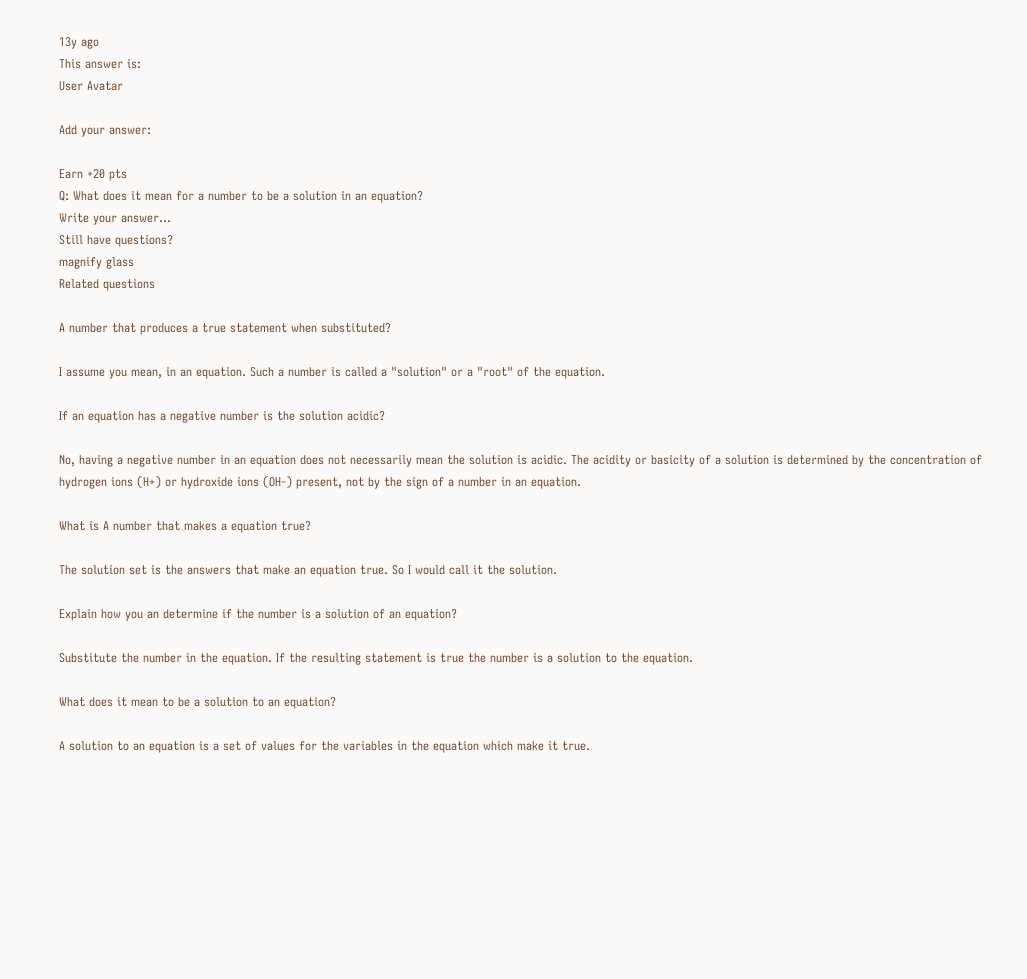13y ago
This answer is:
User Avatar

Add your answer:

Earn +20 pts
Q: What does it mean for a number to be a solution in an equation?
Write your answer...
Still have questions?
magnify glass
Related questions

A number that produces a true statement when substituted?

I assume you mean, in an equation. Such a number is called a "solution" or a "root" of the equation.

If an equation has a negative number is the solution acidic?

No, having a negative number in an equation does not necessarily mean the solution is acidic. The acidity or basicity of a solution is determined by the concentration of hydrogen ions (H+) or hydroxide ions (OH-) present, not by the sign of a number in an equation.

What is A number that makes a equation true?

The solution set is the answers that make an equation true. So I would call it the solution.

Explain how you an determine if the number is a solution of an equation?

Substitute the number in the equation. If the resulting statement is true the number is a solution to the equation.

What does it mean to be a solution to an equation?

A solution to an equation is a set of values for the variables in the equation which make it true.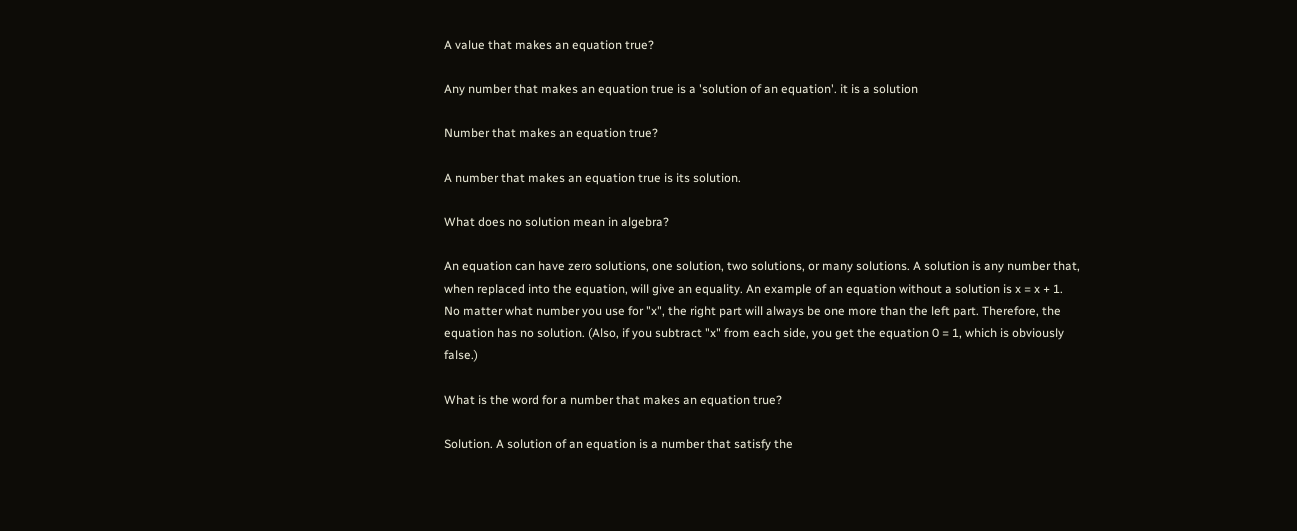A value that makes an equation true?

Any number that makes an equation true is a 'solution of an equation'. it is a solution

Number that makes an equation true?

A number that makes an equation true is its solution.

What does no solution mean in algebra?

An equation can have zero solutions, one solution, two solutions, or many solutions. A solution is any number that, when replaced into the equation, will give an equality. An example of an equation without a solution is x = x + 1. No matter what number you use for "x", the right part will always be one more than the left part. Therefore, the equation has no solution. (Also, if you subtract "x" from each side, you get the equation 0 = 1, which is obviously false.)

What is the word for a number that makes an equation true?

Solution. A solution of an equation is a number that satisfy the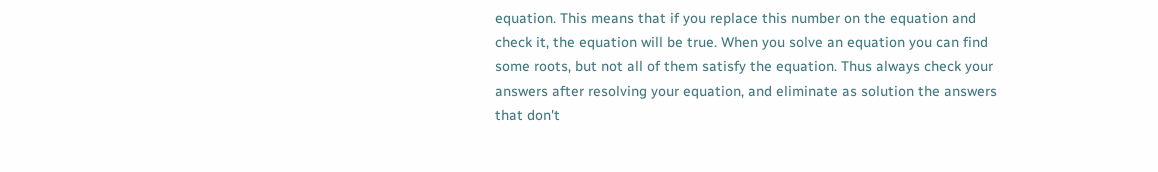equation. This means that if you replace this number on the equation and check it, the equation will be true. When you solve an equation you can find some roots, but not all of them satisfy the equation. Thus always check your answers after resolving your equation, and eliminate as solution the answers that don't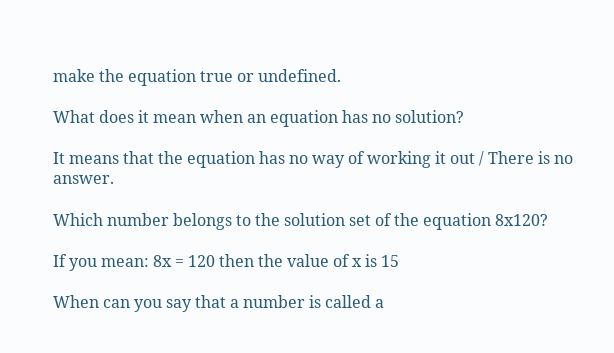make the equation true or undefined.

What does it mean when an equation has no solution?

It means that the equation has no way of working it out / There is no answer.

Which number belongs to the solution set of the equation 8x120?

If you mean: 8x = 120 then the value of x is 15

When can you say that a number is called a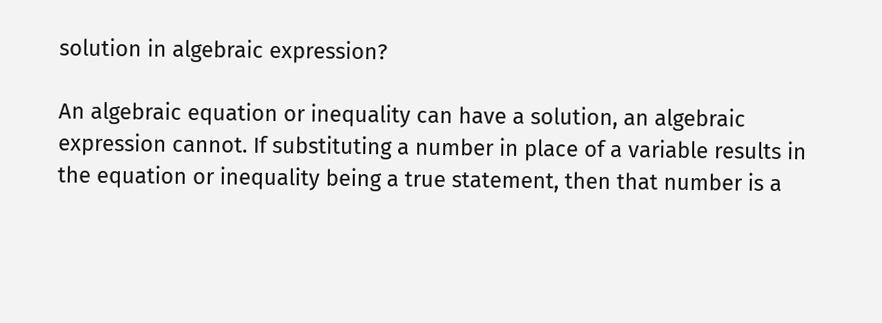solution in algebraic expression?

An algebraic equation or inequality can have a solution, an algebraic expression cannot. If substituting a number in place of a variable results in the equation or inequality being a true statement, then that number is a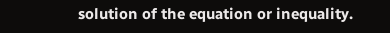solution of the equation or inequality.